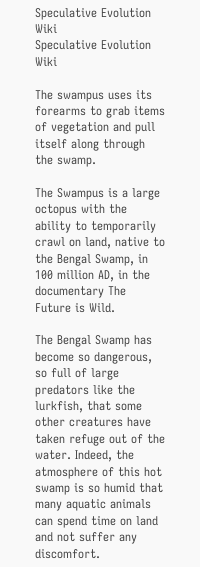Speculative Evolution Wiki
Speculative Evolution Wiki

The swampus uses its forearms to grab items of vegetation and pull itself along through the swamp.

The Swampus is a large octopus with the ability to temporarily crawl on land, native to the Bengal Swamp, in 100 million AD, in the documentary The Future is Wild.

The Bengal Swamp has become so dangerous, so full of large predators like the lurkfish, that some other creatures have taken refuge out of the water. Indeed, the atmosphere of this hot swamp is so humid that many aquatic animals can spend time on land and not suffer any discomfort.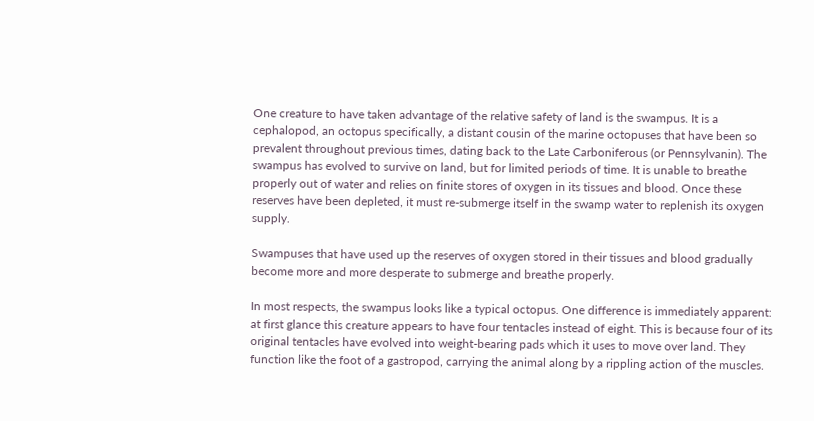One creature to have taken advantage of the relative safety of land is the swampus. It is a cephalopod, an octopus specifically, a distant cousin of the marine octopuses that have been so prevalent throughout previous times, dating back to the Late Carboniferous (or Pennsylvanin). The swampus has evolved to survive on land, but for limited periods of time. It is unable to breathe properly out of water and relies on finite stores of oxygen in its tissues and blood. Once these reserves have been depleted, it must re-submerge itself in the swamp water to replenish its oxygen supply.

Swampuses that have used up the reserves of oxygen stored in their tissues and blood gradually become more and more desperate to submerge and breathe properly.

In most respects, the swampus looks like a typical octopus. One difference is immediately apparent: at first glance this creature appears to have four tentacles instead of eight. This is because four of its original tentacles have evolved into weight-bearing pads which it uses to move over land. They function like the foot of a gastropod, carrying the animal along by a rippling action of the muscles.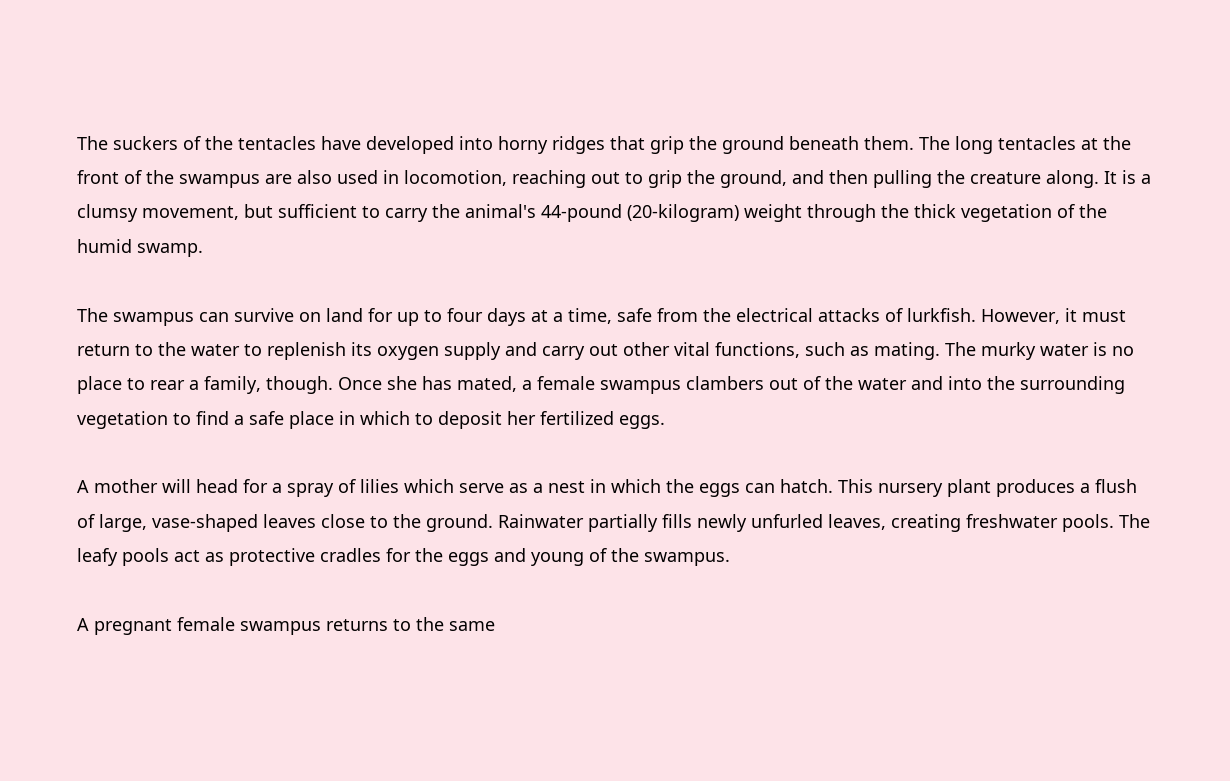The suckers of the tentacles have developed into horny ridges that grip the ground beneath them. The long tentacles at the front of the swampus are also used in locomotion, reaching out to grip the ground, and then pulling the creature along. It is a clumsy movement, but sufficient to carry the animal's 44-pound (20-kilogram) weight through the thick vegetation of the humid swamp.

The swampus can survive on land for up to four days at a time, safe from the electrical attacks of lurkfish. However, it must return to the water to replenish its oxygen supply and carry out other vital functions, such as mating. The murky water is no place to rear a family, though. Once she has mated, a female swampus clambers out of the water and into the surrounding vegetation to find a safe place in which to deposit her fertilized eggs.

A mother will head for a spray of lilies which serve as a nest in which the eggs can hatch. This nursery plant produces a flush of large, vase-shaped leaves close to the ground. Rainwater partially fills newly unfurled leaves, creating freshwater pools. The leafy pools act as protective cradles for the eggs and young of the swampus.

A pregnant female swampus returns to the same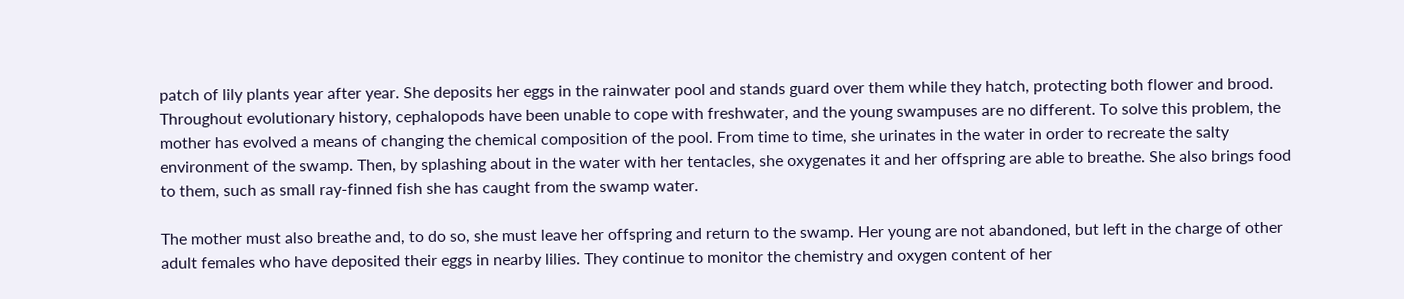patch of lily plants year after year. She deposits her eggs in the rainwater pool and stands guard over them while they hatch, protecting both flower and brood. Throughout evolutionary history, cephalopods have been unable to cope with freshwater, and the young swampuses are no different. To solve this problem, the mother has evolved a means of changing the chemical composition of the pool. From time to time, she urinates in the water in order to recreate the salty environment of the swamp. Then, by splashing about in the water with her tentacles, she oxygenates it and her offspring are able to breathe. She also brings food to them, such as small ray-finned fish she has caught from the swamp water.

The mother must also breathe and, to do so, she must leave her offspring and return to the swamp. Her young are not abandoned, but left in the charge of other adult females who have deposited their eggs in nearby lilies. They continue to monitor the chemistry and oxygen content of her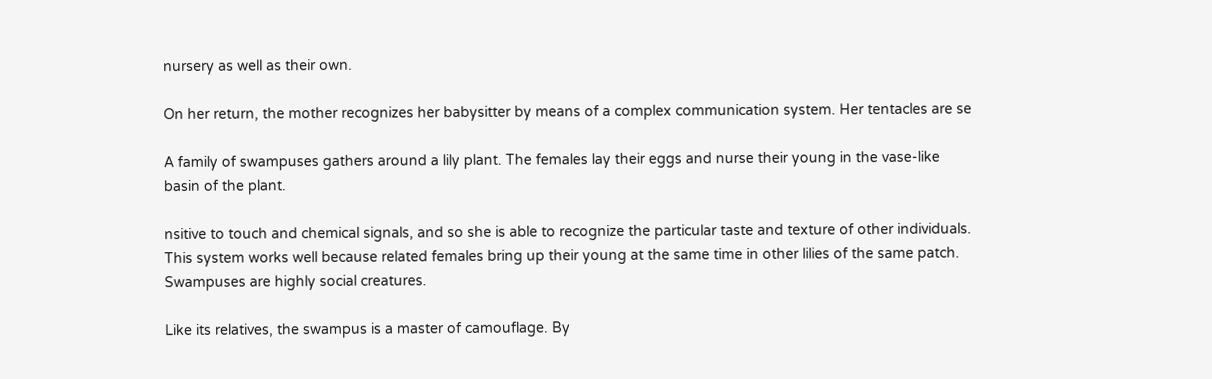nursery as well as their own.

On her return, the mother recognizes her babysitter by means of a complex communication system. Her tentacles are se

A family of swampuses gathers around a lily plant. The females lay their eggs and nurse their young in the vase-like basin of the plant.

nsitive to touch and chemical signals, and so she is able to recognize the particular taste and texture of other individuals. This system works well because related females bring up their young at the same time in other lilies of the same patch. Swampuses are highly social creatures.

Like its relatives, the swampus is a master of camouflage. By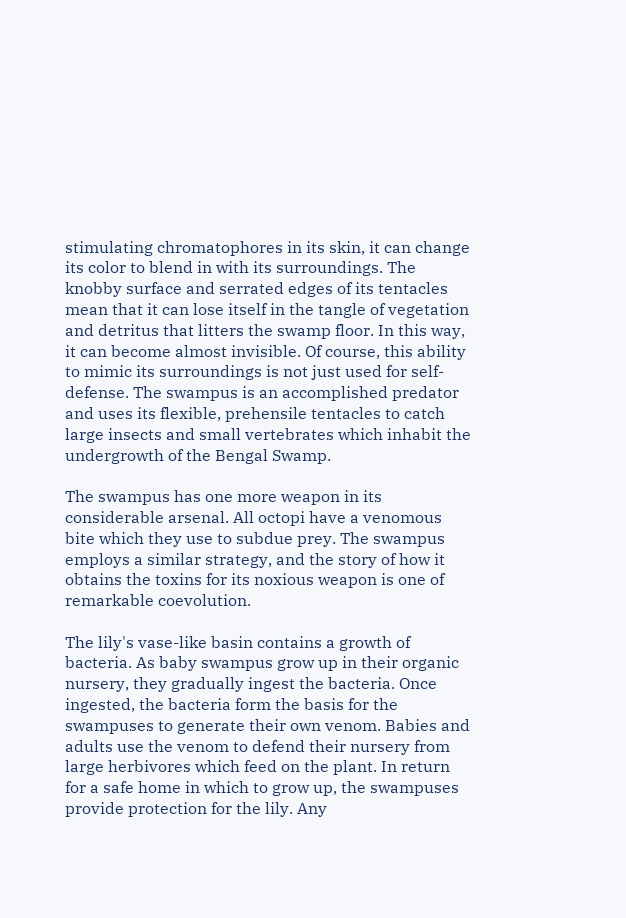stimulating chromatophores in its skin, it can change its color to blend in with its surroundings. The knobby surface and serrated edges of its tentacles mean that it can lose itself in the tangle of vegetation and detritus that litters the swamp floor. In this way, it can become almost invisible. Of course, this ability to mimic its surroundings is not just used for self-defense. The swampus is an accomplished predator and uses its flexible, prehensile tentacles to catch large insects and small vertebrates which inhabit the undergrowth of the Bengal Swamp.

The swampus has one more weapon in its considerable arsenal. All octopi have a venomous bite which they use to subdue prey. The swampus employs a similar strategy, and the story of how it obtains the toxins for its noxious weapon is one of remarkable coevolution.

The lily's vase-like basin contains a growth of bacteria. As baby swampus grow up in their organic nursery, they gradually ingest the bacteria. Once ingested, the bacteria form the basis for the swampuses to generate their own venom. Babies and adults use the venom to defend their nursery from large herbivores which feed on the plant. In return for a safe home in which to grow up, the swampuses provide protection for the lily. Any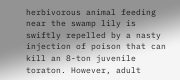herbivorous animal feeding near the swamp lily is swiftly repelled by a nasty injection of poison that can kill an 8-ton juvenile toraton. However, adult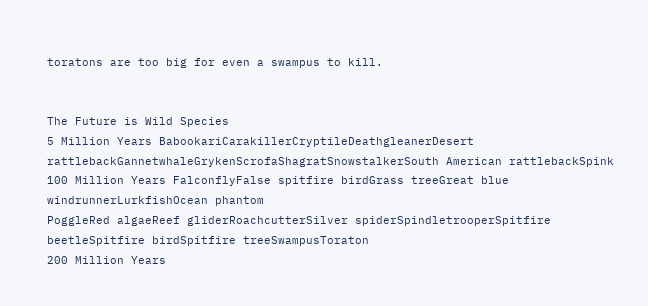toratons are too big for even a swampus to kill.


The Future is Wild Species
5 Million Years BabookariCarakillerCryptileDeathgleanerDesert rattlebackGannetwhaleGrykenScrofaShagratSnowstalkerSouth American rattlebackSpink
100 Million Years FalconflyFalse spitfire birdGrass treeGreat blue windrunnerLurkfishOcean phantom
PoggleRed algaeReef gliderRoachcutterSilver spiderSpindletrooperSpitfire beetleSpitfire birdSpitfire treeSwampusToraton
200 Million Years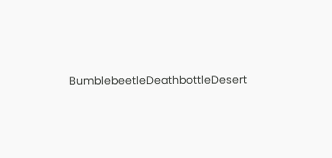BumblebeetleDeathbottleDesert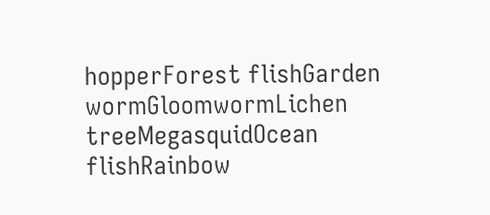hopperForest flishGarden wormGloomwormLichen treeMegasquidOcean flishRainbow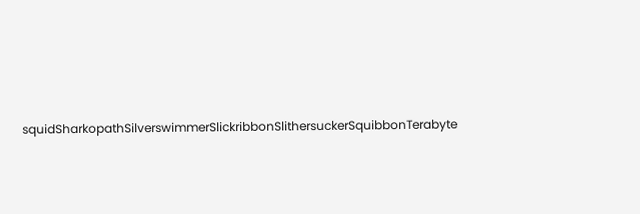squidSharkopathSilverswimmerSlickribbonSlithersuckerSquibbonTerabyte